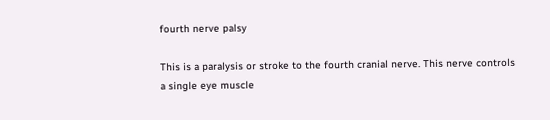fourth nerve palsy

This is a paralysis or stroke to the fourth cranial nerve. This nerve controls a single eye muscle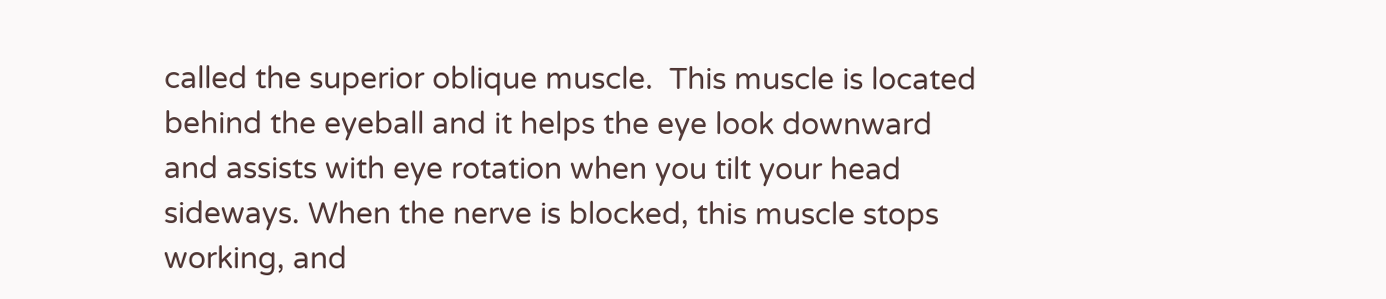called the superior oblique muscle.  This muscle is located behind the eyeball and it helps the eye look downward and assists with eye rotation when you tilt your head sideways. When the nerve is blocked, this muscle stops working, and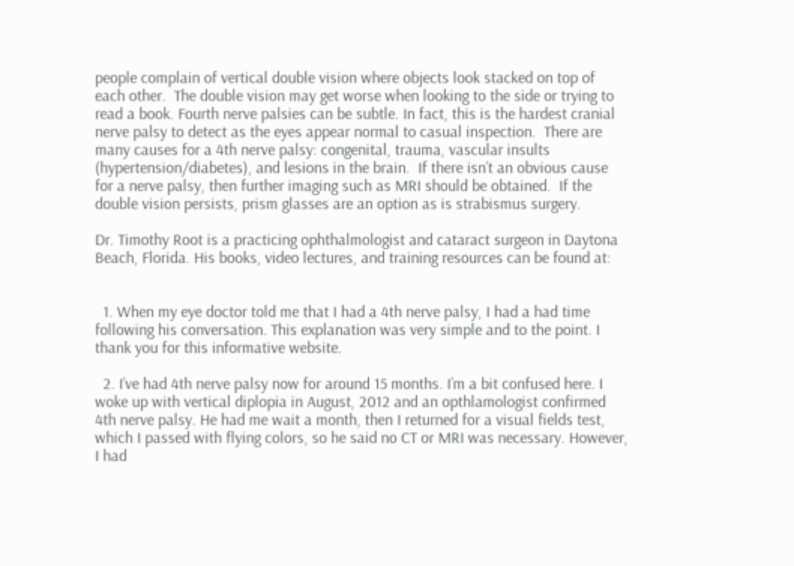people complain of vertical double vision where objects look stacked on top of each other.  The double vision may get worse when looking to the side or trying to read a book. Fourth nerve palsies can be subtle. In fact, this is the hardest cranial nerve palsy to detect as the eyes appear normal to casual inspection.  There are many causes for a 4th nerve palsy: congenital, trauma, vascular insults (hypertension/diabetes), and lesions in the brain.  If there isn’t an obvious cause for a nerve palsy, then further imaging such as MRI should be obtained.  If the double vision persists, prism glasses are an option as is strabismus surgery.

Dr. Timothy Root is a practicing ophthalmologist and cataract surgeon in Daytona Beach, Florida. His books, video lectures, and training resources can be found at:


  1. When my eye doctor told me that I had a 4th nerve palsy, I had a had time following his conversation. This explanation was very simple and to the point. I thank you for this informative website.

  2. I’ve had 4th nerve palsy now for around 15 months. I’m a bit confused here. I woke up with vertical diplopia in August, 2012 and an opthlamologist confirmed 4th nerve palsy. He had me wait a month, then I returned for a visual fields test, which I passed with flying colors, so he said no CT or MRI was necessary. However, I had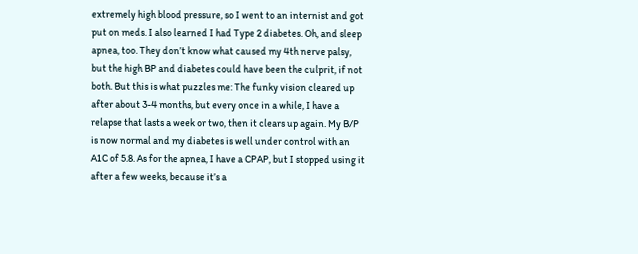extremely high blood pressure, so I went to an internist and got put on meds. I also learned I had Type 2 diabetes. Oh, and sleep apnea, too. They don’t know what caused my 4th nerve palsy, but the high BP and diabetes could have been the culprit, if not both. But this is what puzzles me: The funky vision cleared up after about 3-4 months, but every once in a while, I have a relapse that lasts a week or two, then it clears up again. My B/P is now normal and my diabetes is well under control with an A1C of 5.8. As for the apnea, I have a CPAP, but I stopped using it after a few weeks, because it’s a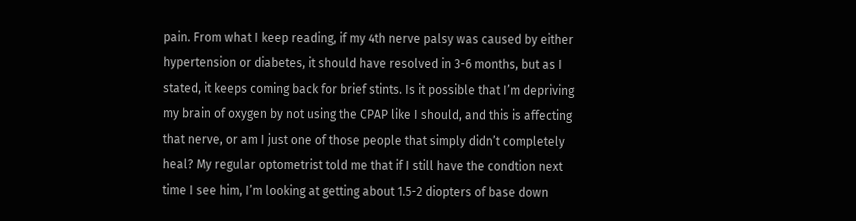pain. From what I keep reading, if my 4th nerve palsy was caused by either hypertension or diabetes, it should have resolved in 3-6 months, but as I stated, it keeps coming back for brief stints. Is it possible that I’m depriving my brain of oxygen by not using the CPAP like I should, and this is affecting that nerve, or am I just one of those people that simply didn’t completely heal? My regular optometrist told me that if I still have the condtion next time I see him, I’m looking at getting about 1.5-2 diopters of base down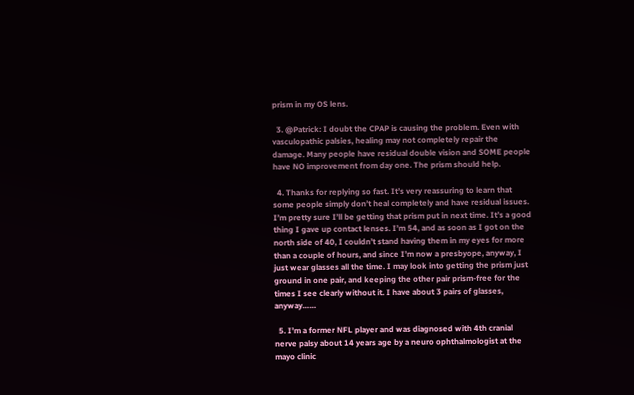prism in my OS lens.

  3. @Patrick: I doubt the CPAP is causing the problem. Even with vasculopathic palsies, healing may not completely repair the damage. Many people have residual double vision and SOME people have NO improvement from day one. The prism should help.

  4. Thanks for replying so fast. It’s very reassuring to learn that some people simply don’t heal completely and have residual issues. I’m pretty sure I’ll be getting that prism put in next time. It’s a good thing I gave up contact lenses. I’m 54, and as soon as I got on the north side of 40, I couldn’t stand having them in my eyes for more than a couple of hours, and since I’m now a presbyope, anyway, I just wear glasses all the time. I may look into getting the prism just ground in one pair, and keeping the other pair prism-free for the times I see clearly without it. I have about 3 pairs of glasses, anyway……

  5. I’m a former NFL player and was diagnosed with 4th cranial nerve palsy about 14 years age by a neuro ophthalmologist at the mayo clinic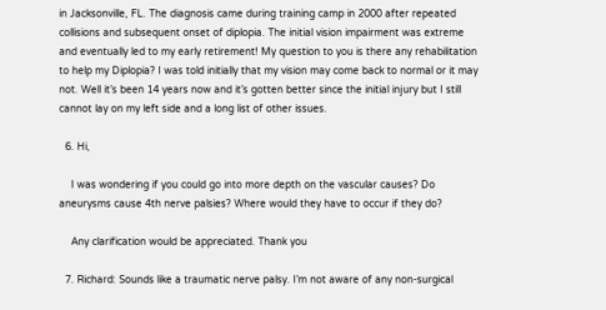in Jacksonville, FL. The diagnosis came during training camp in 2000 after repeated collisions and subsequent onset of diplopia. The initial vision impairment was extreme and eventually led to my early retirement! My question to you is there any rehabilitation to help my Diplopia? I was told initially that my vision may come back to normal or it may not. Well it’s been 14 years now and it’s gotten better since the initial injury but I still cannot lay on my left side and a long list of other issues.

  6. Hi,

    I was wondering if you could go into more depth on the vascular causes? Do aneurysms cause 4th nerve palsies? Where would they have to occur if they do?

    Any clarification would be appreciated. Thank you

  7. Richard: Sounds like a traumatic nerve palsy. I’m not aware of any non-surgical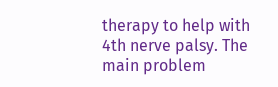therapy to help with 4th nerve palsy. The main problem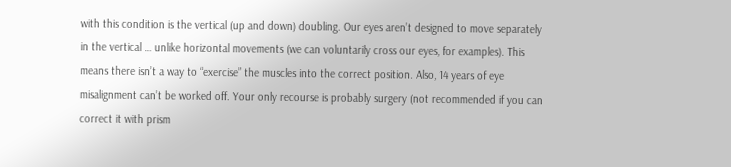with this condition is the vertical (up and down) doubling. Our eyes aren’t designed to move separately in the vertical … unlike horizontal movements (we can voluntarily cross our eyes, for examples). This means there isn’t a way to “exercise” the muscles into the correct position. Also, 14 years of eye misalignment can’t be worked off. Your only recourse is probably surgery (not recommended if you can correct it with prism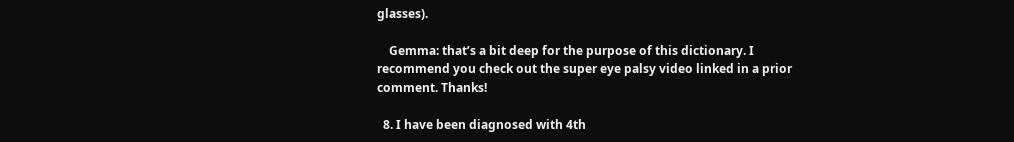glasses).

    Gemma: that’s a bit deep for the purpose of this dictionary. I recommend you check out the super eye palsy video linked in a prior comment. Thanks!

  8. I have been diagnosed with 4th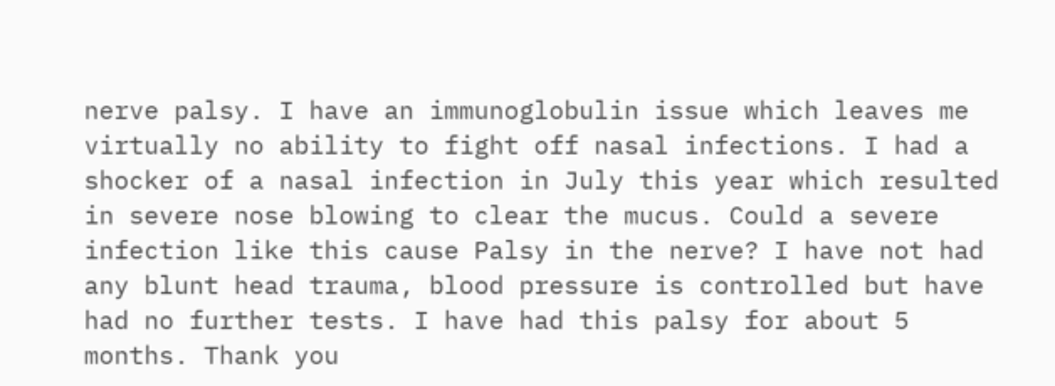nerve palsy. I have an immunoglobulin issue which leaves me virtually no ability to fight off nasal infections. I had a shocker of a nasal infection in July this year which resulted in severe nose blowing to clear the mucus. Could a severe infection like this cause Palsy in the nerve? I have not had any blunt head trauma, blood pressure is controlled but have had no further tests. I have had this palsy for about 5 months. Thank you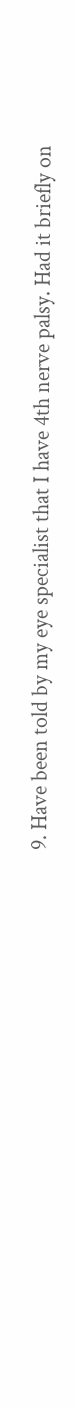9. Have been told by my eye specialist that I have 4th nerve palsy. Had it briefly on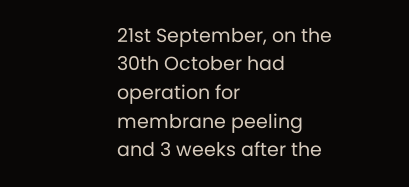21st September, on the 30th October had operation for membrane peeling and 3 weeks after the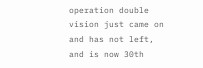operation double vision just came on and has not left, and is now 30th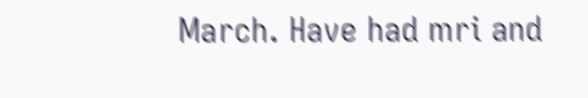March. Have had mri and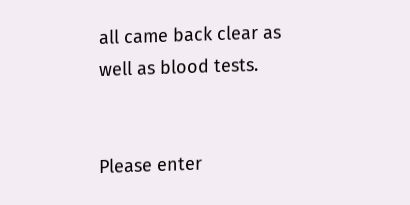all came back clear as well as blood tests.


Please enter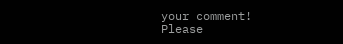your comment!
Please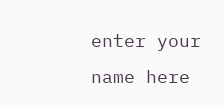enter your name here